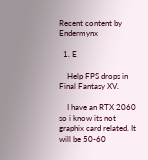Recent content by Endermynx

  1. E

    Help FPS drops in Final Fantasy XV.

    I have an RTX 2060 so i know its not graphix card related. It will be 50-60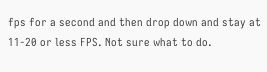fps for a second and then drop down and stay at 11-20 or less FPS. Not sure what to do.